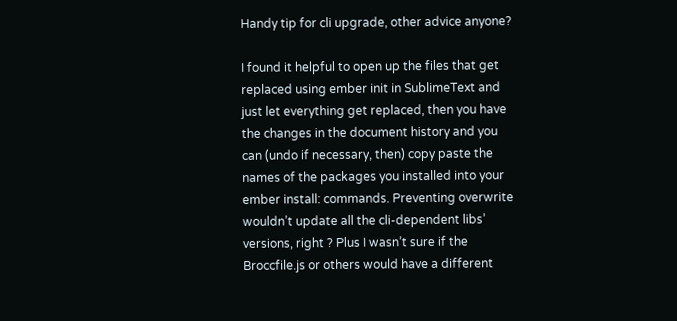Handy tip for cli upgrade, other advice anyone?

I found it helpful to open up the files that get replaced using ember init in SublimeText and just let everything get replaced, then you have the changes in the document history and you can (undo if necessary, then) copy paste the names of the packages you installed into your ember install: commands. Preventing overwrite wouldn’t update all the cli-dependent libs’ versions, right ? Plus I wasn’t sure if the Broccfile.js or others would have a different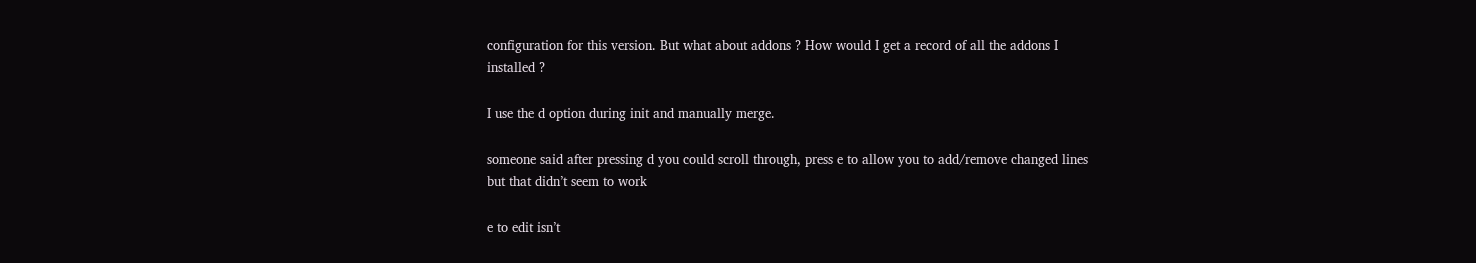configuration for this version. But what about addons ? How would I get a record of all the addons I installed ?

I use the d option during init and manually merge.

someone said after pressing d you could scroll through, press e to allow you to add/remove changed lines but that didn’t seem to work

e to edit isn’t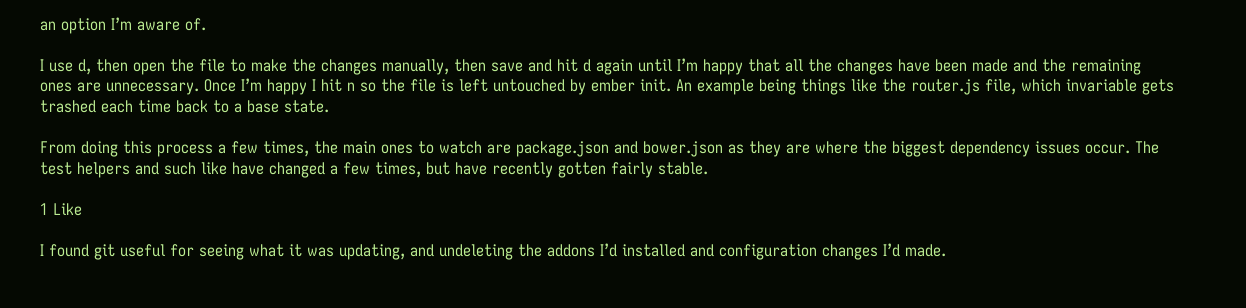an option I’m aware of.

I use d, then open the file to make the changes manually, then save and hit d again until I’m happy that all the changes have been made and the remaining ones are unnecessary. Once I’m happy I hit n so the file is left untouched by ember init. An example being things like the router.js file, which invariable gets trashed each time back to a base state.

From doing this process a few times, the main ones to watch are package.json and bower.json as they are where the biggest dependency issues occur. The test helpers and such like have changed a few times, but have recently gotten fairly stable.

1 Like

I found git useful for seeing what it was updating, and undeleting the addons I’d installed and configuration changes I’d made.